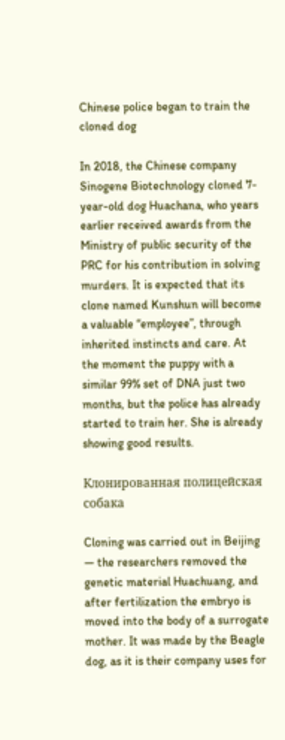Chinese police began to train the cloned dog

In 2018, the Chinese company Sinogene Biotechnology cloned 7-year-old dog Huachana, who years earlier received awards from the Ministry of public security of the PRC for his contribution in solving murders. It is expected that its clone named Kunshun will become a valuable “employee”, through inherited instincts and care. At the moment the puppy with a similar 99% set of DNA just two months, but the police has already started to train her. She is already showing good results.

Клонированная полицейская собака

Cloning was carried out in Beijing — the researchers removed the genetic material Huachuang, and after fertilization the embryo is moved into the body of a surrogate mother. It was made by the Beagle dog, as it is their company uses for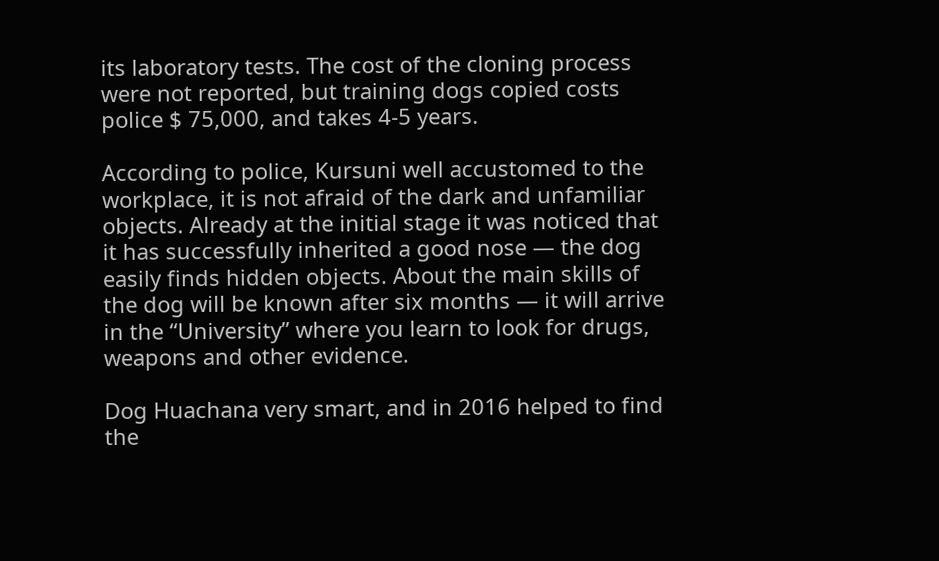its laboratory tests. The cost of the cloning process were not reported, but training dogs copied costs police $ 75,000, and takes 4-5 years.

According to police, Kursuni well accustomed to the workplace, it is not afraid of the dark and unfamiliar objects. Already at the initial stage it was noticed that it has successfully inherited a good nose — the dog easily finds hidden objects. About the main skills of the dog will be known after six months — it will arrive in the “University” where you learn to look for drugs, weapons and other evidence.

Dog Huachana very smart, and in 2016 helped to find the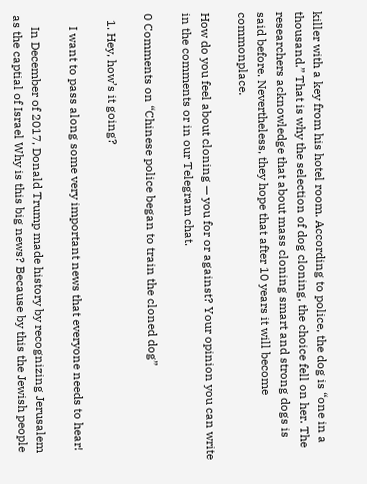killer with a key from his hotel room. According to police, the dog is “one in a thousand.” That is why the selection of dog cloning, the choice fell on her. The researchers acknowledge that about mass cloning smart and strong dogs is said before. Nevertheless, they hope that after 10 years it will become commonplace.

How do you feel about cloning — you for or against? Your opinion you can write in the comments or in our Telegram chat.

0 Comments on “Chinese police began to train the cloned dog”

  1. Hey, how’s it going?

    I want to pass along some very important news that everyone needs to hear!

    In December of 2017, Donald Trump made history by recognizing Jerusalem as the captial of Israel Why is this big news? Because by this the Jewish people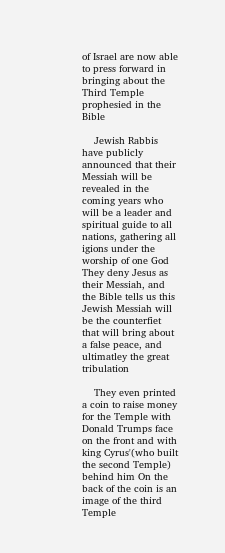of Israel are now able to press forward in bringing about the Third Temple prophesied in the Bible

    Jewish Rabbis have publicly announced that their Messiah will be revealed in the coming years who will be a leader and spiritual guide to all nations, gathering all igions under the worship of one God They deny Jesus as their Messiah, and the Bible tells us this Jewish Messiah will be the counterfiet that will bring about a false peace, and ultimatley the great tribulation

    They even printed a coin to raise money for the Temple with Donald Trumps face on the front and with king Cyrus'(who built the second Temple) behind him On the back of the coin is an image of the third Temple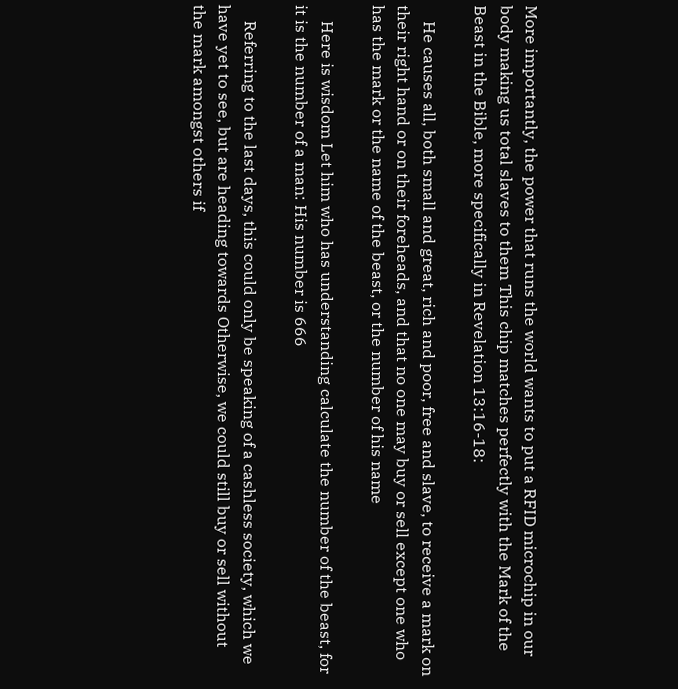More importantly, the power that runs the world wants to put a RFID microchip in our body making us total slaves to them This chip matches perfectly with the Mark of the Beast in the Bible, more specifically in Revelation 13:16-18:

    He causes all, both small and great, rich and poor, free and slave, to receive a mark on their right hand or on their foreheads, and that no one may buy or sell except one who has the mark or the name of the beast, or the number of his name

    Here is wisdom Let him who has understanding calculate the number of the beast, for it is the number of a man: His number is 666

    Referring to the last days, this could only be speaking of a cashless society, which we have yet to see, but are heading towards Otherwise, we could still buy or sell without the mark amongst others if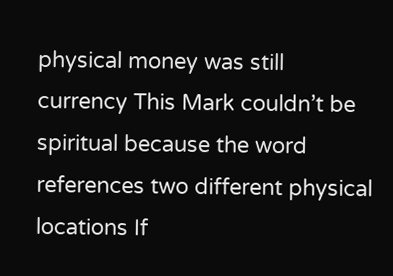physical money was still currency This Mark couldn’t be spiritual because the word references two different physical locations If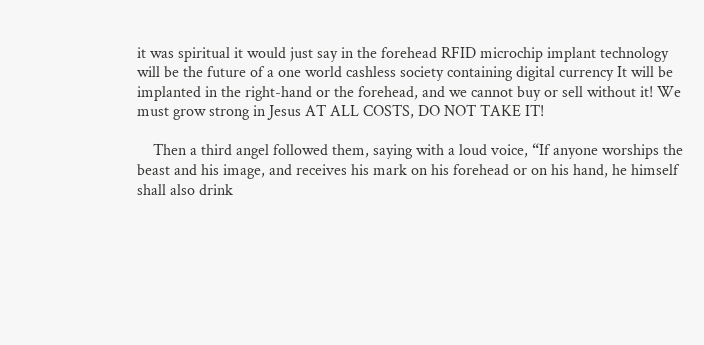it was spiritual it would just say in the forehead RFID microchip implant technology will be the future of a one world cashless society containing digital currency It will be implanted in the right-hand or the forehead, and we cannot buy or sell without it! We must grow strong in Jesus AT ALL COSTS, DO NOT TAKE IT!

    Then a third angel followed them, saying with a loud voice, “If anyone worships the beast and his image, and receives his mark on his forehead or on his hand, he himself shall also drink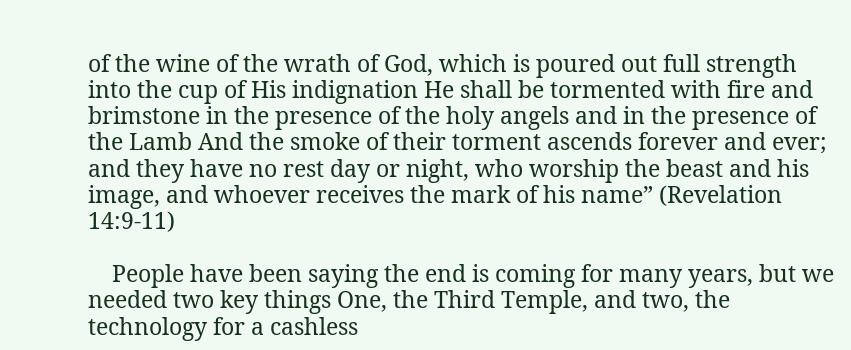of the wine of the wrath of God, which is poured out full strength into the cup of His indignation He shall be tormented with fire and brimstone in the presence of the holy angels and in the presence of the Lamb And the smoke of their torment ascends forever and ever; and they have no rest day or night, who worship the beast and his image, and whoever receives the mark of his name” (Revelation 14:9-11)

    People have been saying the end is coming for many years, but we needed two key things One, the Third Temple, and two, the technology for a cashless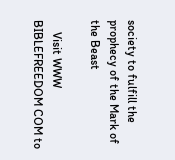society to fulfill the prophecy of the Mark of the Beast

    Visit WWW BIBLEFREEDOM COM to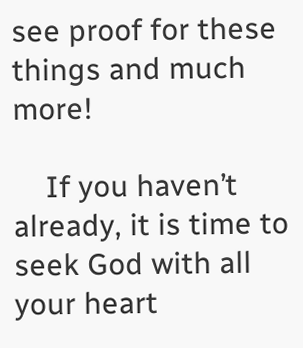see proof for these things and much more!

    If you haven’t already, it is time to seek God with all your heart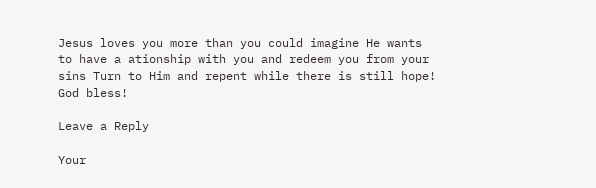Jesus loves you more than you could imagine He wants to have a ationship with you and redeem you from your sins Turn to Him and repent while there is still hope! God bless!

Leave a Reply

Your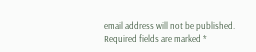email address will not be published. Required fields are marked *